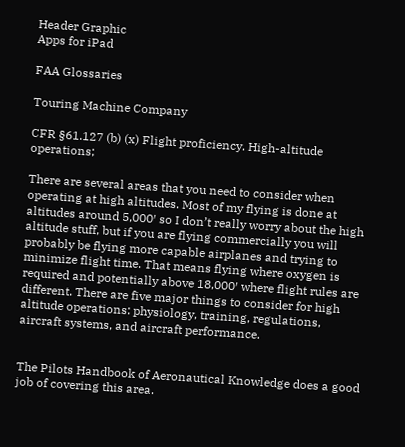Header Graphic
Apps for iPad

FAA Glossaries

Touring Machine Company

CFR §61.127 (b) (x) Flight proficiency. High-altitude operations;

There are several areas that you need to consider when operating at high altitudes. Most of my flying is done at altitudes around 5,000′ so I don’t really worry about the high altitude stuff, but if you are flying commercially you will probably be flying more capable airplanes and trying to minimize flight time. That means flying where oxygen is required and potentially above 18,000′ where flight rules are different. There are five major things to consider for high altitude operations: physiology, training, regulations, aircraft systems, and aircraft performance.


The Pilots Handbook of Aeronautical Knowledge does a good job of covering this area.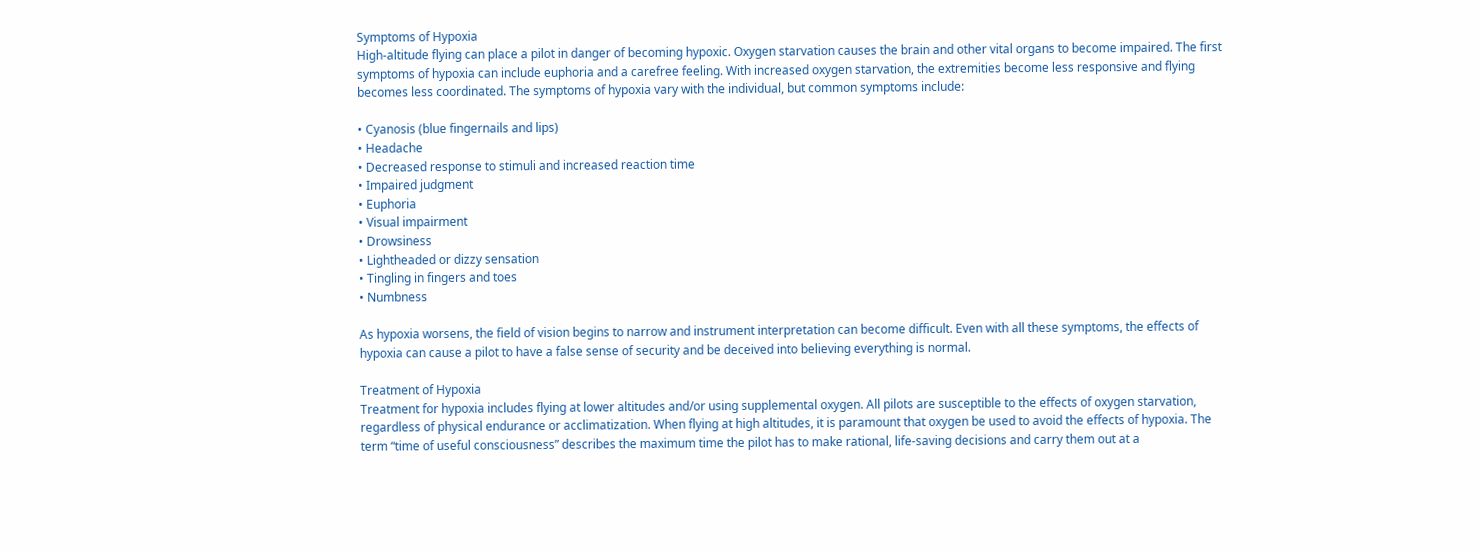Symptoms of Hypoxia
High-altitude flying can place a pilot in danger of becoming hypoxic. Oxygen starvation causes the brain and other vital organs to become impaired. The first symptoms of hypoxia can include euphoria and a carefree feeling. With increased oxygen starvation, the extremities become less responsive and flying becomes less coordinated. The symptoms of hypoxia vary with the individual, but common symptoms include:

• Cyanosis (blue fingernails and lips)
• Headache
• Decreased response to stimuli and increased reaction time
• Impaired judgment
• Euphoria
• Visual impairment
• Drowsiness
• Lightheaded or dizzy sensation
• Tingling in fingers and toes
• Numbness

As hypoxia worsens, the field of vision begins to narrow and instrument interpretation can become difficult. Even with all these symptoms, the effects of hypoxia can cause a pilot to have a false sense of security and be deceived into believing everything is normal.

Treatment of Hypoxia
Treatment for hypoxia includes flying at lower altitudes and/or using supplemental oxygen. All pilots are susceptible to the effects of oxygen starvation, regardless of physical endurance or acclimatization. When flying at high altitudes, it is paramount that oxygen be used to avoid the effects of hypoxia. The term “time of useful consciousness” describes the maximum time the pilot has to make rational, life-saving decisions and carry them out at a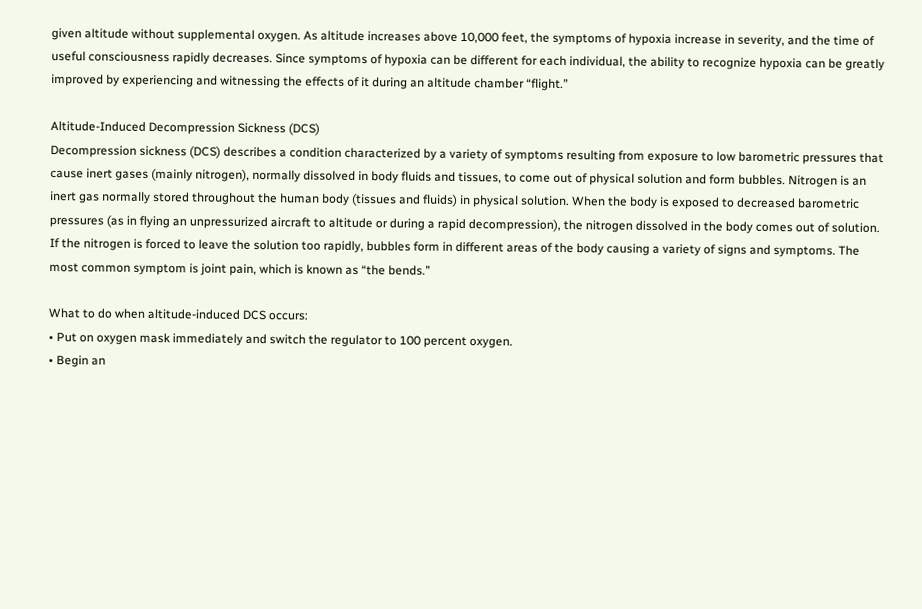given altitude without supplemental oxygen. As altitude increases above 10,000 feet, the symptoms of hypoxia increase in severity, and the time of useful consciousness rapidly decreases. Since symptoms of hypoxia can be different for each individual, the ability to recognize hypoxia can be greatly improved by experiencing and witnessing the effects of it during an altitude chamber “flight.”

Altitude-Induced Decompression Sickness (DCS)
Decompression sickness (DCS) describes a condition characterized by a variety of symptoms resulting from exposure to low barometric pressures that cause inert gases (mainly nitrogen), normally dissolved in body fluids and tissues, to come out of physical solution and form bubbles. Nitrogen is an inert gas normally stored throughout the human body (tissues and fluids) in physical solution. When the body is exposed to decreased barometric pressures (as in flying an unpressurized aircraft to altitude or during a rapid decompression), the nitrogen dissolved in the body comes out of solution. If the nitrogen is forced to leave the solution too rapidly, bubbles form in different areas of the body causing a variety of signs and symptoms. The most common symptom is joint pain, which is known as “the bends.”

What to do when altitude-induced DCS occurs:
• Put on oxygen mask immediately and switch the regulator to 100 percent oxygen.
• Begin an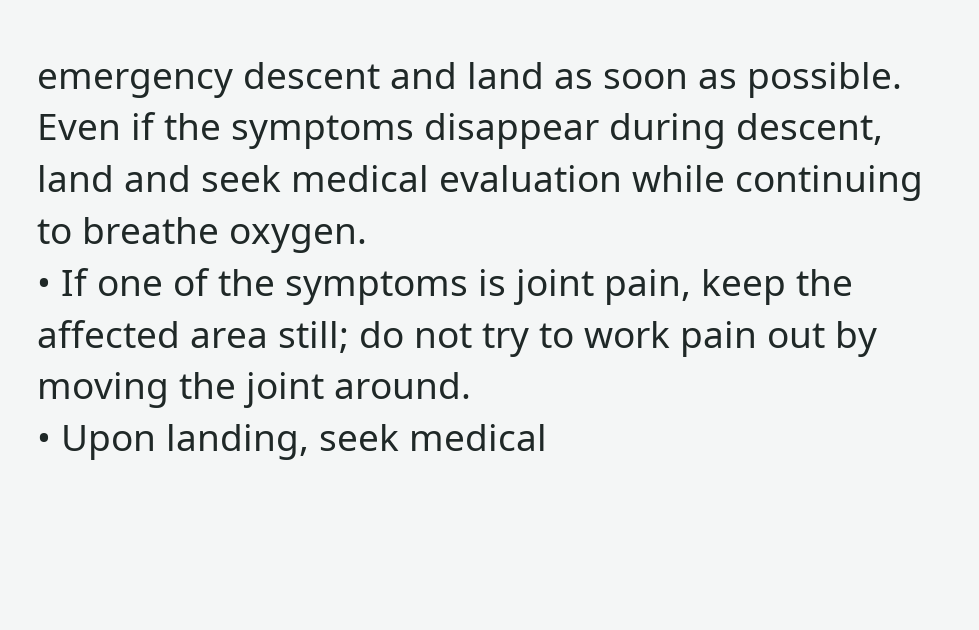emergency descent and land as soon as possible. Even if the symptoms disappear during descent, land and seek medical evaluation while continuing to breathe oxygen.
• If one of the symptoms is joint pain, keep the affected area still; do not try to work pain out by moving the joint around.
• Upon landing, seek medical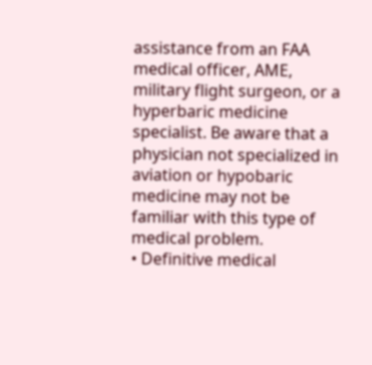assistance from an FAA medical officer, AME, military flight surgeon, or a hyperbaric medicine specialist. Be aware that a physician not specialized in aviation or hypobaric medicine may not be familiar with this type of medical problem.
• Definitive medical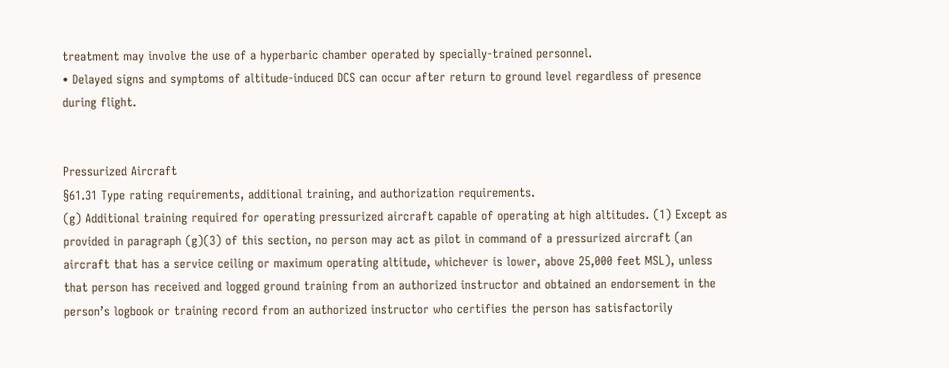treatment may involve the use of a hyperbaric chamber operated by specially-trained personnel.
• Delayed signs and symptoms of altitude-induced DCS can occur after return to ground level regardless of presence during flight.


Pressurized Aircraft
§61.31 Type rating requirements, additional training, and authorization requirements.
(g) Additional training required for operating pressurized aircraft capable of operating at high altitudes. (1) Except as provided in paragraph (g)(3) of this section, no person may act as pilot in command of a pressurized aircraft (an aircraft that has a service ceiling or maximum operating altitude, whichever is lower, above 25,000 feet MSL), unless that person has received and logged ground training from an authorized instructor and obtained an endorsement in the person’s logbook or training record from an authorized instructor who certifies the person has satisfactorily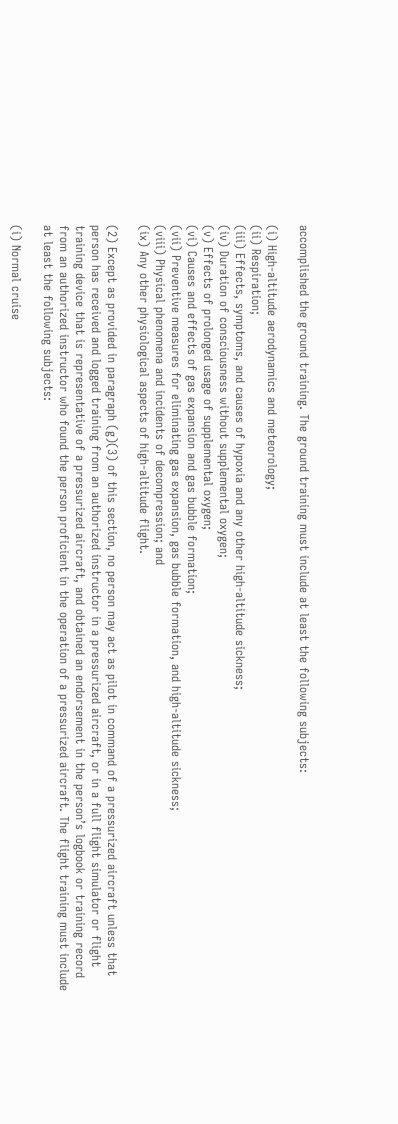accomplished the ground training. The ground training must include at least the following subjects:

(i) High-altitude aerodynamics and meteorology;
(ii) Respiration;
(iii) Effects, symptoms, and causes of hypoxia and any other high-altitude sickness;
(iv) Duration of consciousness without supplemental oxygen;
(v) Effects of prolonged usage of supplemental oxygen;
(vi) Causes and effects of gas expansion and gas bubble formation;
(vii) Preventive measures for eliminating gas expansion, gas bubble formation, and high-altitude sickness;
(viii) Physical phenomena and incidents of decompression; and
(ix) Any other physiological aspects of high-altitude flight.

(2) Except as provided in paragraph (g)(3) of this section, no person may act as pilot in command of a pressurized aircraft unless that person has received and logged training from an authorized instructor in a pressurized aircraft, or in a full flight simulator or flight training device that is representative of a pressurized aircraft, and obtained an endorsement in the person’s logbook or training record from an authorized instructor who found the person proficient in the operation of a pressurized aircraft. The flight training must include at least the following subjects:

(i) Normal cruise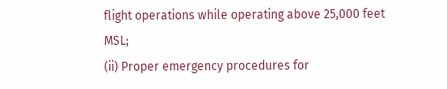flight operations while operating above 25,000 feet MSL;
(ii) Proper emergency procedures for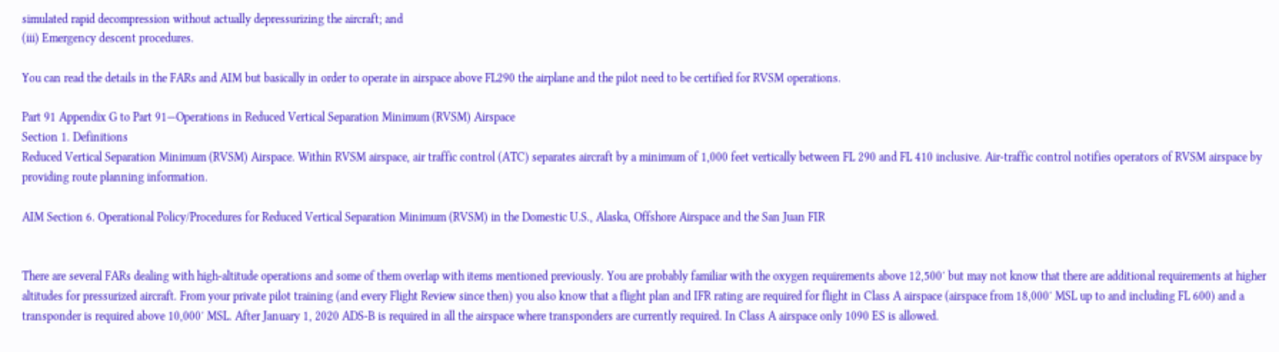simulated rapid decompression without actually depressurizing the aircraft; and
(iii) Emergency descent procedures.

You can read the details in the FARs and AIM but basically in order to operate in airspace above FL290 the airplane and the pilot need to be certified for RVSM operations.

Part 91 Appendix G to Part 91—Operations in Reduced Vertical Separation Minimum (RVSM) Airspace
Section 1. Definitions
Reduced Vertical Separation Minimum (RVSM) Airspace. Within RVSM airspace, air traffic control (ATC) separates aircraft by a minimum of 1,000 feet vertically between FL 290 and FL 410 inclusive. Air-traffic control notifies operators of RVSM airspace by providing route planning information.

AIM Section 6. Operational Policy/Procedures for Reduced Vertical Separation Minimum (RVSM) in the Domestic U.S., Alaska, Offshore Airspace and the San Juan FIR


There are several FARs dealing with high-altitude operations and some of them overlap with items mentioned previously. You are probably familiar with the oxygen requirements above 12,500′ but may not know that there are additional requirements at higher altitudes for pressurized aircraft. From your private pilot training (and every Flight Review since then) you also know that a flight plan and IFR rating are required for flight in Class A airspace (airspace from 18,000′ MSL up to and including FL 600) and a transponder is required above 10,000′ MSL. After January 1, 2020 ADS-B is required in all the airspace where transponders are currently required. In Class A airspace only 1090 ES is allowed.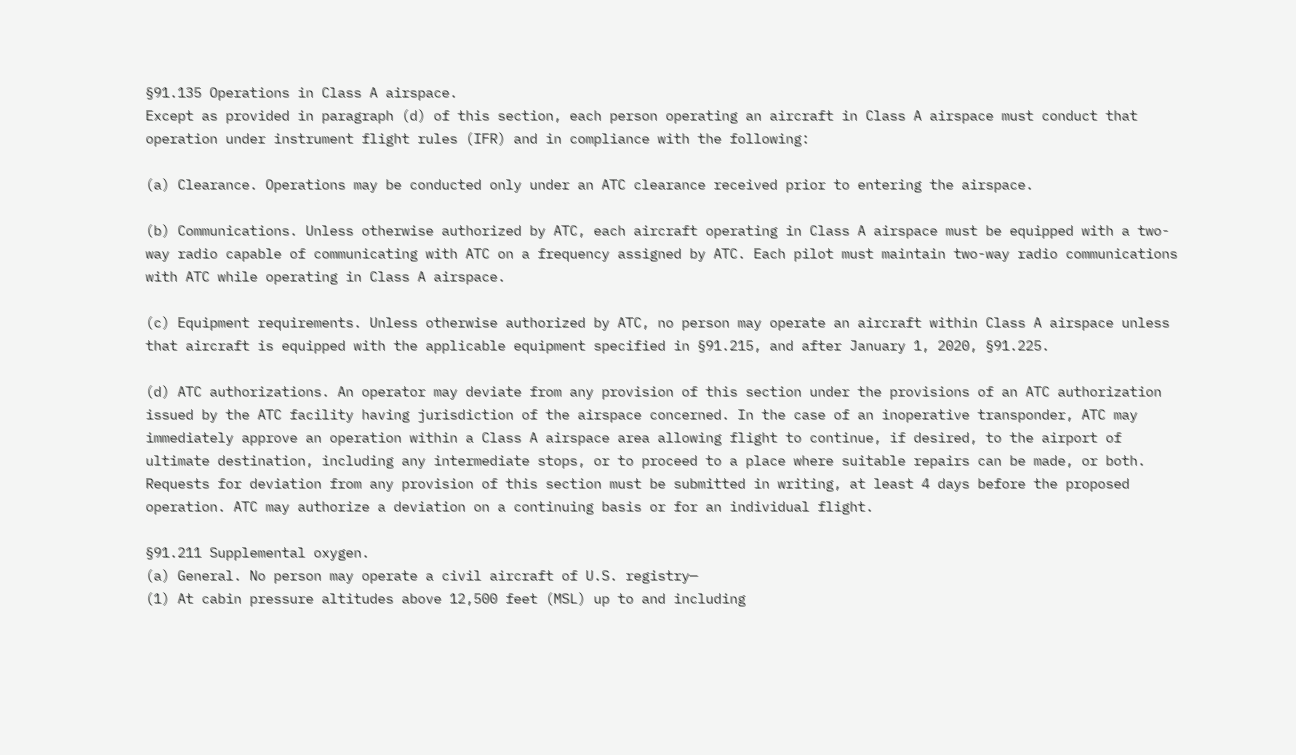§91.135 Operations in Class A airspace.
Except as provided in paragraph (d) of this section, each person operating an aircraft in Class A airspace must conduct that operation under instrument flight rules (IFR) and in compliance with the following:

(a) Clearance. Operations may be conducted only under an ATC clearance received prior to entering the airspace.

(b) Communications. Unless otherwise authorized by ATC, each aircraft operating in Class A airspace must be equipped with a two-way radio capable of communicating with ATC on a frequency assigned by ATC. Each pilot must maintain two-way radio communications with ATC while operating in Class A airspace.

(c) Equipment requirements. Unless otherwise authorized by ATC, no person may operate an aircraft within Class A airspace unless that aircraft is equipped with the applicable equipment specified in §91.215, and after January 1, 2020, §91.225.

(d) ATC authorizations. An operator may deviate from any provision of this section under the provisions of an ATC authorization issued by the ATC facility having jurisdiction of the airspace concerned. In the case of an inoperative transponder, ATC may immediately approve an operation within a Class A airspace area allowing flight to continue, if desired, to the airport of ultimate destination, including any intermediate stops, or to proceed to a place where suitable repairs can be made, or both. Requests for deviation from any provision of this section must be submitted in writing, at least 4 days before the proposed operation. ATC may authorize a deviation on a continuing basis or for an individual flight.

§91.211 Supplemental oxygen.
(a) General. No person may operate a civil aircraft of U.S. registry—
(1) At cabin pressure altitudes above 12,500 feet (MSL) up to and including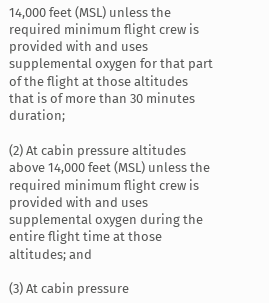14,000 feet (MSL) unless the required minimum flight crew is provided with and uses supplemental oxygen for that part of the flight at those altitudes that is of more than 30 minutes duration;

(2) At cabin pressure altitudes above 14,000 feet (MSL) unless the required minimum flight crew is provided with and uses supplemental oxygen during the entire flight time at those altitudes; and

(3) At cabin pressure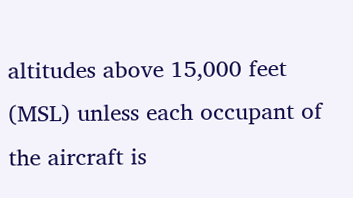altitudes above 15,000 feet (MSL) unless each occupant of the aircraft is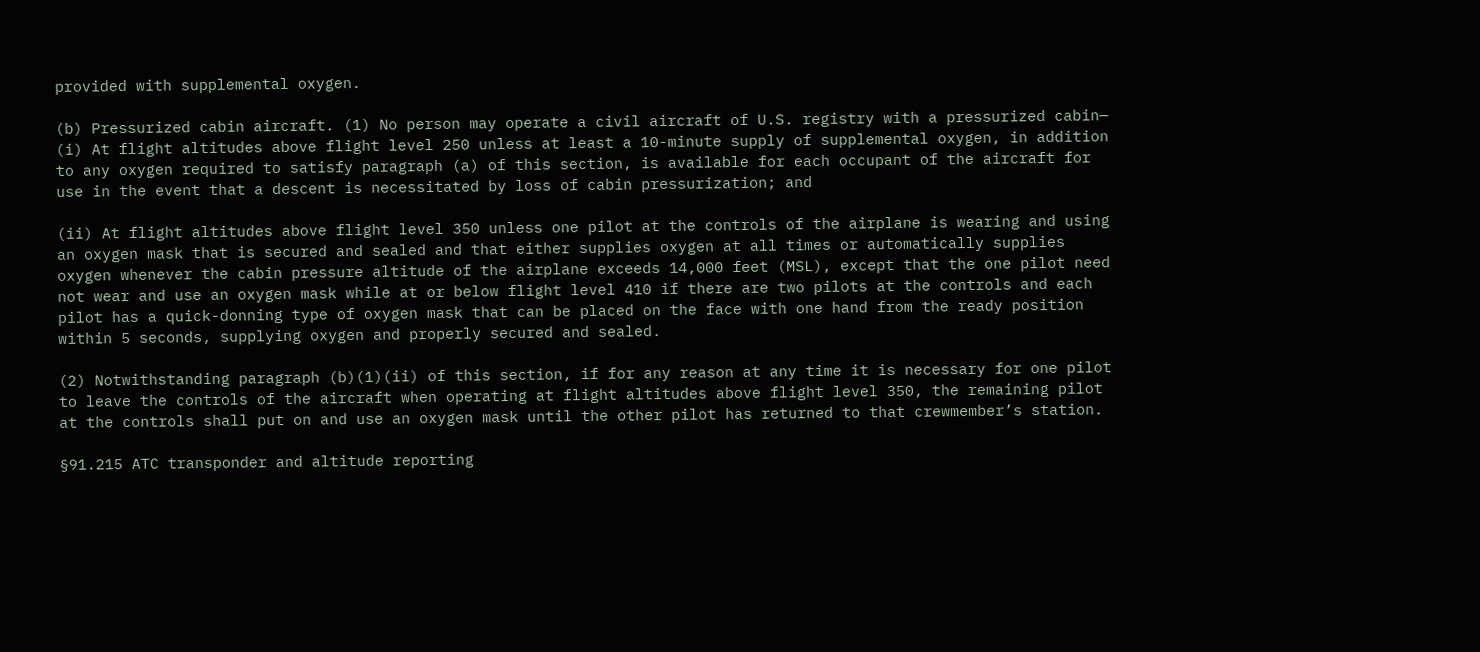provided with supplemental oxygen.

(b) Pressurized cabin aircraft. (1) No person may operate a civil aircraft of U.S. registry with a pressurized cabin—
(i) At flight altitudes above flight level 250 unless at least a 10-minute supply of supplemental oxygen, in addition to any oxygen required to satisfy paragraph (a) of this section, is available for each occupant of the aircraft for use in the event that a descent is necessitated by loss of cabin pressurization; and

(ii) At flight altitudes above flight level 350 unless one pilot at the controls of the airplane is wearing and using an oxygen mask that is secured and sealed and that either supplies oxygen at all times or automatically supplies oxygen whenever the cabin pressure altitude of the airplane exceeds 14,000 feet (MSL), except that the one pilot need not wear and use an oxygen mask while at or below flight level 410 if there are two pilots at the controls and each pilot has a quick-donning type of oxygen mask that can be placed on the face with one hand from the ready position within 5 seconds, supplying oxygen and properly secured and sealed.

(2) Notwithstanding paragraph (b)(1)(ii) of this section, if for any reason at any time it is necessary for one pilot to leave the controls of the aircraft when operating at flight altitudes above flight level 350, the remaining pilot at the controls shall put on and use an oxygen mask until the other pilot has returned to that crewmember’s station.

§91.215 ATC transponder and altitude reporting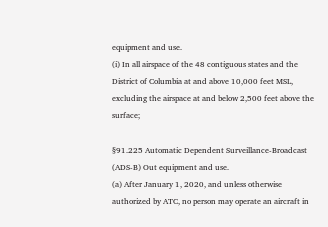equipment and use.
(i) In all airspace of the 48 contiguous states and the District of Columbia at and above 10,000 feet MSL, excluding the airspace at and below 2,500 feet above the surface;

§91.225 Automatic Dependent Surveillance-Broadcast (ADS-B) Out equipment and use.
(a) After January 1, 2020, and unless otherwise authorized by ATC, no person may operate an aircraft in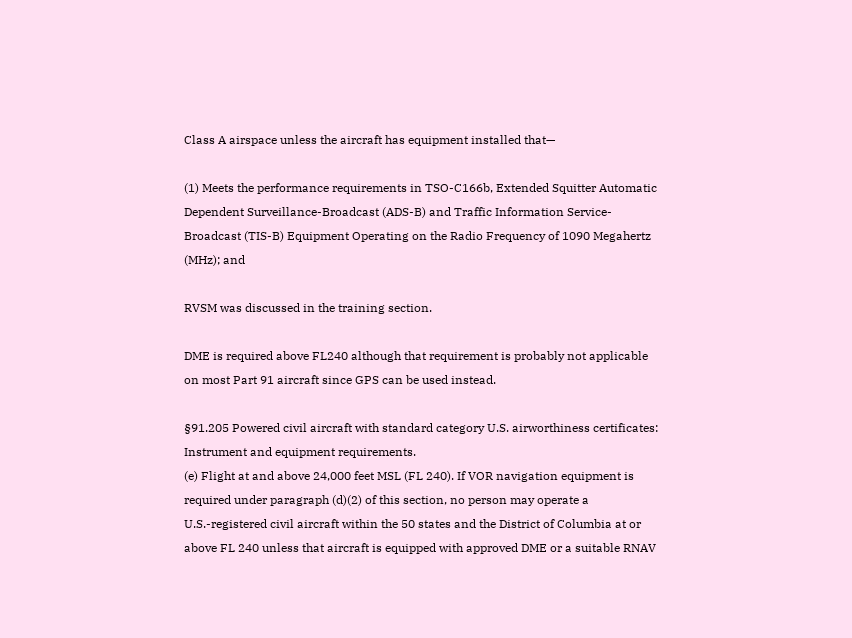Class A airspace unless the aircraft has equipment installed that—

(1) Meets the performance requirements in TSO-C166b, Extended Squitter Automatic Dependent Surveillance-Broadcast (ADS-B) and Traffic Information Service-Broadcast (TIS-B) Equipment Operating on the Radio Frequency of 1090 Megahertz (MHz); and

RVSM was discussed in the training section.

DME is required above FL240 although that requirement is probably not applicable on most Part 91 aircraft since GPS can be used instead.

§91.205 Powered civil aircraft with standard category U.S. airworthiness certificates: Instrument and equipment requirements.
(e) Flight at and above 24,000 feet MSL (FL 240). If VOR navigation equipment is required under paragraph (d)(2) of this section, no person may operate a U.S.-registered civil aircraft within the 50 states and the District of Columbia at or above FL 240 unless that aircraft is equipped with approved DME or a suitable RNAV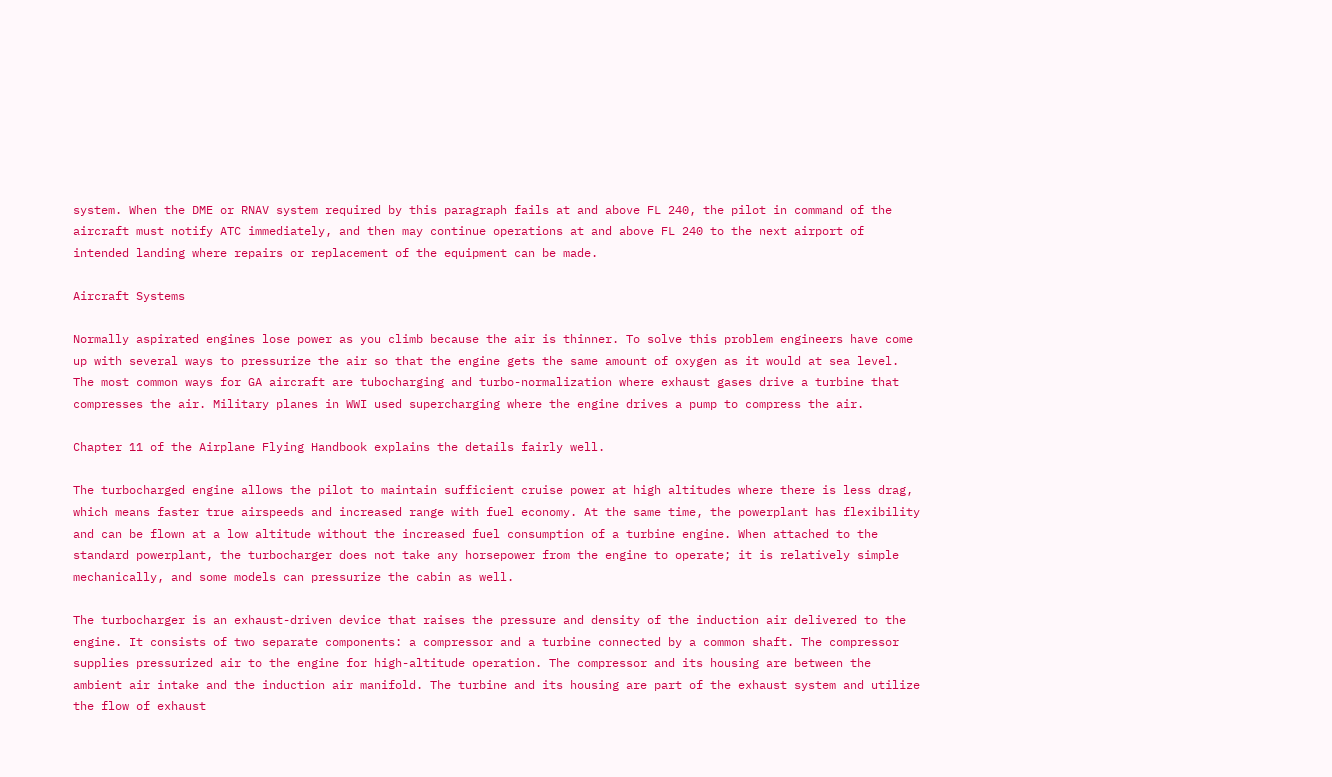system. When the DME or RNAV system required by this paragraph fails at and above FL 240, the pilot in command of the aircraft must notify ATC immediately, and then may continue operations at and above FL 240 to the next airport of intended landing where repairs or replacement of the equipment can be made.

Aircraft Systems

Normally aspirated engines lose power as you climb because the air is thinner. To solve this problem engineers have come up with several ways to pressurize the air so that the engine gets the same amount of oxygen as it would at sea level. The most common ways for GA aircraft are tubocharging and turbo-normalization where exhaust gases drive a turbine that compresses the air. Military planes in WWI used supercharging where the engine drives a pump to compress the air.

Chapter 11 of the Airplane Flying Handbook explains the details fairly well.

The turbocharged engine allows the pilot to maintain sufficient cruise power at high altitudes where there is less drag, which means faster true airspeeds and increased range with fuel economy. At the same time, the powerplant has flexibility and can be flown at a low altitude without the increased fuel consumption of a turbine engine. When attached to the standard powerplant, the turbocharger does not take any horsepower from the engine to operate; it is relatively simple mechanically, and some models can pressurize the cabin as well.

The turbocharger is an exhaust-driven device that raises the pressure and density of the induction air delivered to the engine. It consists of two separate components: a compressor and a turbine connected by a common shaft. The compressor supplies pressurized air to the engine for high-altitude operation. The compressor and its housing are between the ambient air intake and the induction air manifold. The turbine and its housing are part of the exhaust system and utilize the flow of exhaust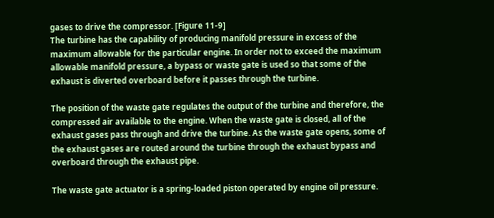gases to drive the compressor. [Figure 11-9]
The turbine has the capability of producing manifold pressure in excess of the maximum allowable for the particular engine. In order not to exceed the maximum allowable manifold pressure, a bypass or waste gate is used so that some of the exhaust is diverted overboard before it passes through the turbine.

The position of the waste gate regulates the output of the turbine and therefore, the compressed air available to the engine. When the waste gate is closed, all of the exhaust gases pass through and drive the turbine. As the waste gate opens, some of the exhaust gases are routed around the turbine through the exhaust bypass and overboard through the exhaust pipe.

The waste gate actuator is a spring-loaded piston operated by engine oil pressure.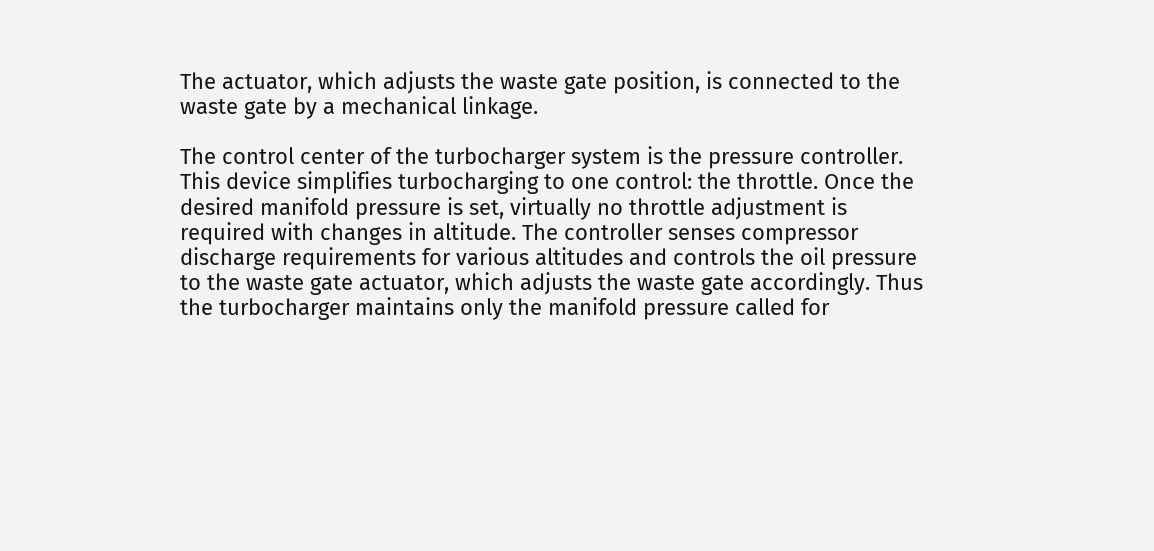The actuator, which adjusts the waste gate position, is connected to the waste gate by a mechanical linkage.

The control center of the turbocharger system is the pressure controller. This device simplifies turbocharging to one control: the throttle. Once the desired manifold pressure is set, virtually no throttle adjustment is required with changes in altitude. The controller senses compressor discharge requirements for various altitudes and controls the oil pressure to the waste gate actuator, which adjusts the waste gate accordingly. Thus the turbocharger maintains only the manifold pressure called for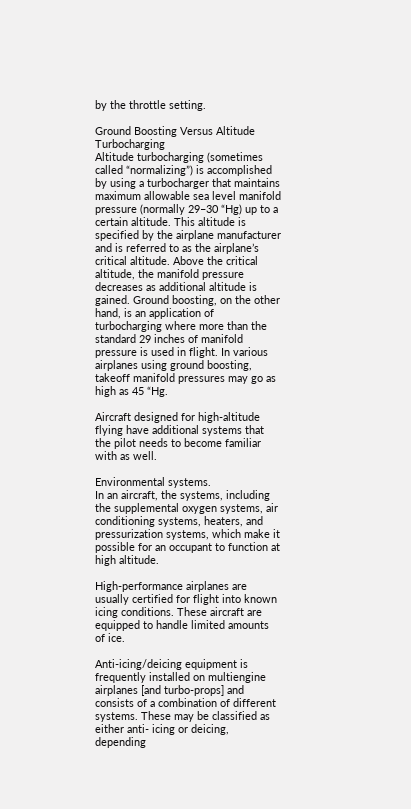by the throttle setting.

Ground Boosting Versus Altitude Turbocharging
Altitude turbocharging (sometimes called “normalizing”) is accomplished by using a turbocharger that maintains maximum allowable sea level manifold pressure (normally 29–30 “Hg) up to a certain altitude. This altitude is specified by the airplane manufacturer and is referred to as the airplane’s critical altitude. Above the critical altitude, the manifold pressure decreases as additional altitude is gained. Ground boosting, on the other hand, is an application of turbocharging where more than the standard 29 inches of manifold pressure is used in flight. In various airplanes using ground boosting, takeoff manifold pressures may go as high as 45 “Hg.

Aircraft designed for high-altitude flying have additional systems that the pilot needs to become familiar with as well.

Environmental systems.
In an aircraft, the systems, including the supplemental oxygen systems, air conditioning systems, heaters, and pressurization systems, which make it possible for an occupant to function at high altitude.

High-performance airplanes are usually certified for flight into known icing conditions. These aircraft are equipped to handle limited amounts of ice.

Anti-icing/deicing equipment is frequently installed on multiengine airplanes [and turbo-props] and consists of a combination of different systems. These may be classified as either anti- icing or deicing, depending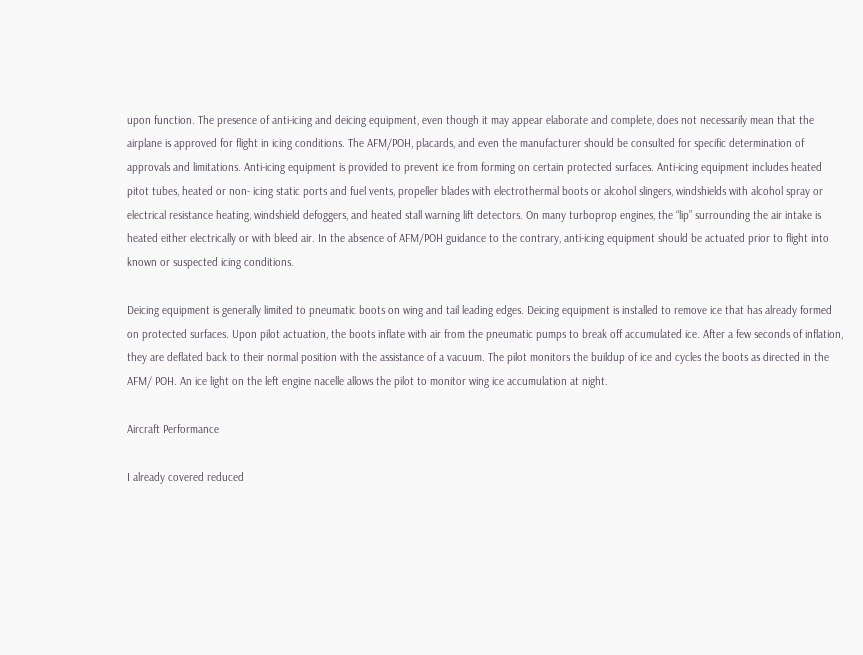upon function. The presence of anti-icing and deicing equipment, even though it may appear elaborate and complete, does not necessarily mean that the airplane is approved for flight in icing conditions. The AFM/POH, placards, and even the manufacturer should be consulted for specific determination of approvals and limitations. Anti-icing equipment is provided to prevent ice from forming on certain protected surfaces. Anti-icing equipment includes heated pitot tubes, heated or non- icing static ports and fuel vents, propeller blades with electrothermal boots or alcohol slingers, windshields with alcohol spray or electrical resistance heating, windshield defoggers, and heated stall warning lift detectors. On many turboprop engines, the “lip” surrounding the air intake is heated either electrically or with bleed air. In the absence of AFM/POH guidance to the contrary, anti-icing equipment should be actuated prior to flight into known or suspected icing conditions.

Deicing equipment is generally limited to pneumatic boots on wing and tail leading edges. Deicing equipment is installed to remove ice that has already formed on protected surfaces. Upon pilot actuation, the boots inflate with air from the pneumatic pumps to break off accumulated ice. After a few seconds of inflation, they are deflated back to their normal position with the assistance of a vacuum. The pilot monitors the buildup of ice and cycles the boots as directed in the AFM/ POH. An ice light on the left engine nacelle allows the pilot to monitor wing ice accumulation at night.

Aircraft Performance

I already covered reduced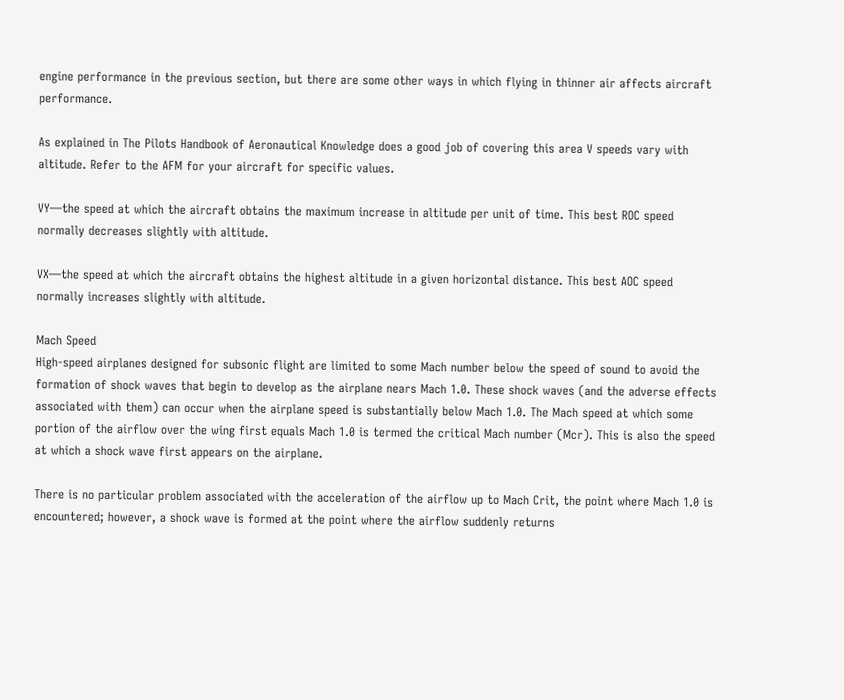engine performance in the previous section, but there are some other ways in which flying in thinner air affects aircraft performance.

As explained in The Pilots Handbook of Aeronautical Knowledge does a good job of covering this area V speeds vary with altitude. Refer to the AFM for your aircraft for specific values.

VY—the speed at which the aircraft obtains the maximum increase in altitude per unit of time. This best ROC speed normally decreases slightly with altitude.

VX—the speed at which the aircraft obtains the highest altitude in a given horizontal distance. This best AOC speed normally increases slightly with altitude.

Mach Speed
High-speed airplanes designed for subsonic flight are limited to some Mach number below the speed of sound to avoid the formation of shock waves that begin to develop as the airplane nears Mach 1.0. These shock waves (and the adverse effects associated with them) can occur when the airplane speed is substantially below Mach 1.0. The Mach speed at which some portion of the airflow over the wing first equals Mach 1.0 is termed the critical Mach number (Mcr). This is also the speed at which a shock wave first appears on the airplane.

There is no particular problem associated with the acceleration of the airflow up to Mach Crit, the point where Mach 1.0 is encountered; however, a shock wave is formed at the point where the airflow suddenly returns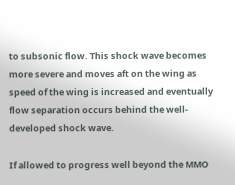to subsonic flow. This shock wave becomes more severe and moves aft on the wing as speed of the wing is increased and eventually flow separation occurs behind the well-developed shock wave.

If allowed to progress well beyond the MMO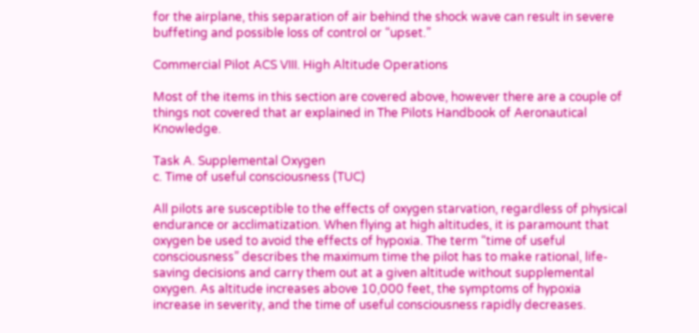for the airplane, this separation of air behind the shock wave can result in severe buffeting and possible loss of control or “upset.”

Commercial Pilot ACS VIII. High Altitude Operations

Most of the items in this section are covered above, however there are a couple of things not covered that ar explained in The Pilots Handbook of Aeronautical Knowledge.

Task A. Supplemental Oxygen
c. Time of useful consciousness (TUC)

All pilots are susceptible to the effects of oxygen starvation, regardless of physical endurance or acclimatization. When flying at high altitudes, it is paramount that oxygen be used to avoid the effects of hypoxia. The term “time of useful consciousness” describes the maximum time the pilot has to make rational, life-saving decisions and carry them out at a given altitude without supplemental oxygen. As altitude increases above 10,000 feet, the symptoms of hypoxia increase in severity, and the time of useful consciousness rapidly decreases.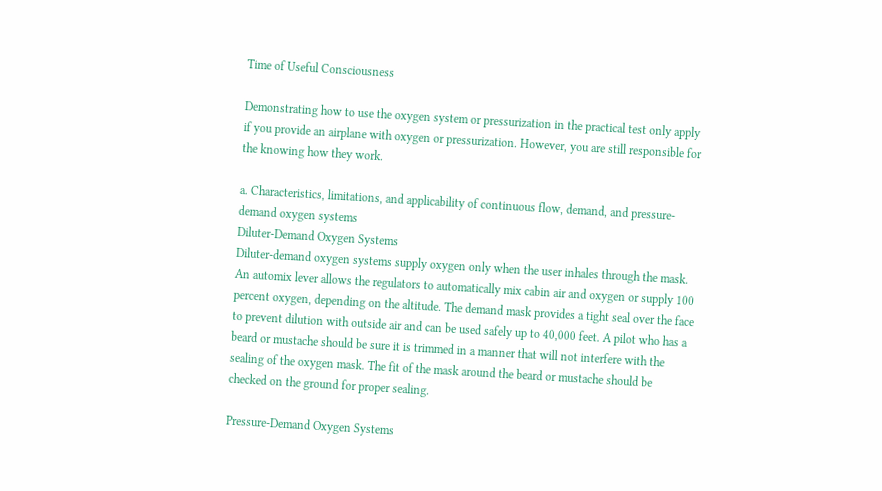Time of Useful Consciousness

Demonstrating how to use the oxygen system or pressurization in the practical test only apply if you provide an airplane with oxygen or pressurization. However, you are still responsible for the knowing how they work.

a. Characteristics, limitations, and applicability of continuous flow, demand, and pressure-demand oxygen systems
Diluter-Demand Oxygen Systems
Diluter-demand oxygen systems supply oxygen only when the user inhales through the mask. An automix lever allows the regulators to automatically mix cabin air and oxygen or supply 100 percent oxygen, depending on the altitude. The demand mask provides a tight seal over the face to prevent dilution with outside air and can be used safely up to 40,000 feet. A pilot who has a beard or mustache should be sure it is trimmed in a manner that will not interfere with the sealing of the oxygen mask. The fit of the mask around the beard or mustache should be checked on the ground for proper sealing.

Pressure-Demand Oxygen Systems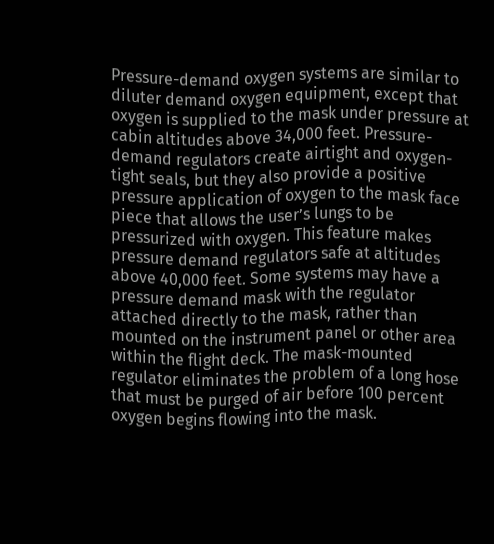Pressure-demand oxygen systems are similar to diluter demand oxygen equipment, except that oxygen is supplied to the mask under pressure at cabin altitudes above 34,000 feet. Pressure-demand regulators create airtight and oxygen-tight seals, but they also provide a positive pressure application of oxygen to the mask face piece that allows the user’s lungs to be pressurized with oxygen. This feature makes pressure demand regulators safe at altitudes above 40,000 feet. Some systems may have a pressure demand mask with the regulator attached directly to the mask, rather than mounted on the instrument panel or other area within the flight deck. The mask-mounted regulator eliminates the problem of a long hose that must be purged of air before 100 percent oxygen begins flowing into the mask.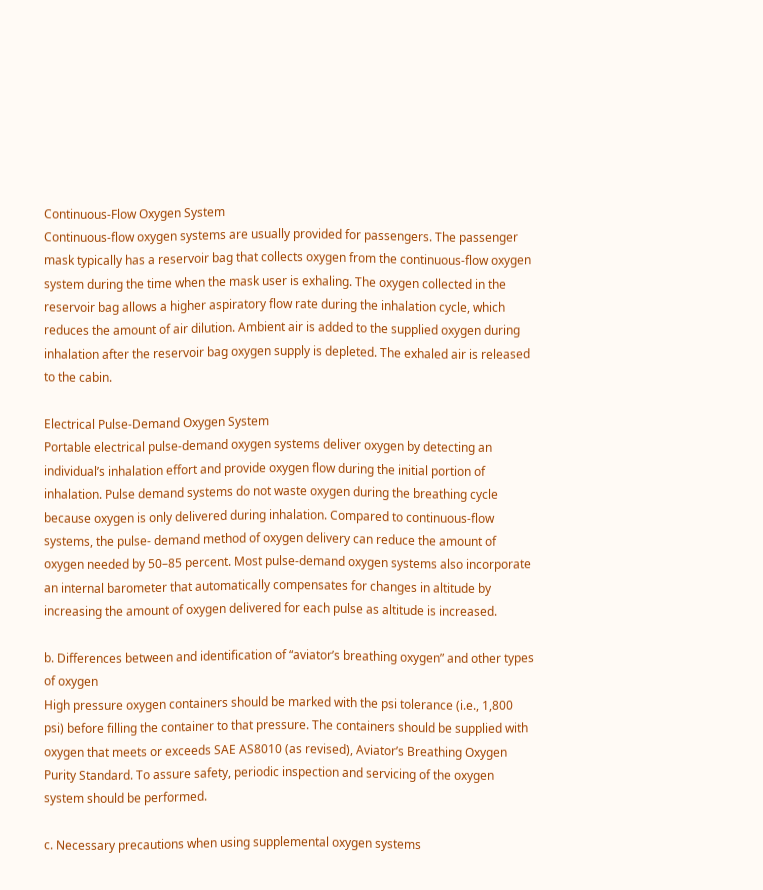Continuous-Flow Oxygen System
Continuous-flow oxygen systems are usually provided for passengers. The passenger mask typically has a reservoir bag that collects oxygen from the continuous-flow oxygen system during the time when the mask user is exhaling. The oxygen collected in the reservoir bag allows a higher aspiratory flow rate during the inhalation cycle, which reduces the amount of air dilution. Ambient air is added to the supplied oxygen during inhalation after the reservoir bag oxygen supply is depleted. The exhaled air is released to the cabin.

Electrical Pulse-Demand Oxygen System
Portable electrical pulse-demand oxygen systems deliver oxygen by detecting an individual’s inhalation effort and provide oxygen flow during the initial portion of inhalation. Pulse demand systems do not waste oxygen during the breathing cycle because oxygen is only delivered during inhalation. Compared to continuous-flow systems, the pulse- demand method of oxygen delivery can reduce the amount of oxygen needed by 50–85 percent. Most pulse-demand oxygen systems also incorporate an internal barometer that automatically compensates for changes in altitude by increasing the amount of oxygen delivered for each pulse as altitude is increased.

b. Differences between and identification of “aviator’s breathing oxygen” and other types of oxygen
High pressure oxygen containers should be marked with the psi tolerance (i.e., 1,800 psi) before filling the container to that pressure. The containers should be supplied with oxygen that meets or exceeds SAE AS8010 (as revised), Aviator’s Breathing Oxygen Purity Standard. To assure safety, periodic inspection and servicing of the oxygen system should be performed.

c. Necessary precautions when using supplemental oxygen systems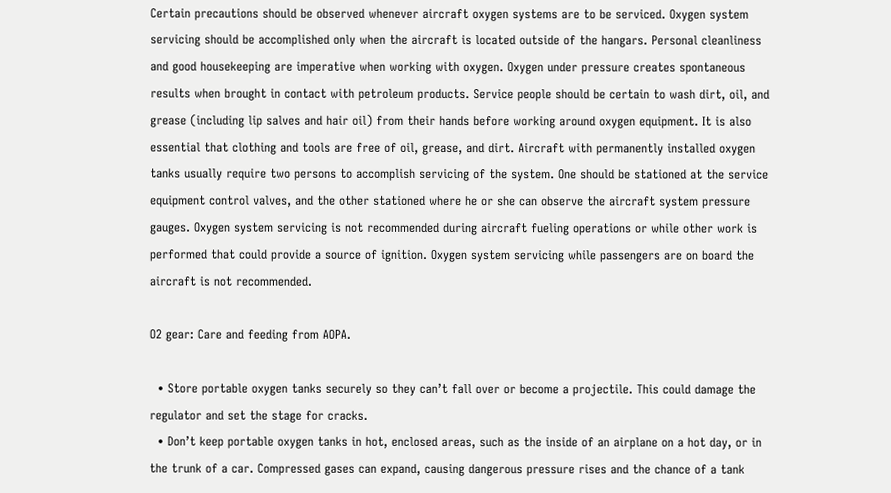Certain precautions should be observed whenever aircraft oxygen systems are to be serviced. Oxygen system servicing should be accomplished only when the aircraft is located outside of the hangars. Personal cleanliness and good housekeeping are imperative when working with oxygen. Oxygen under pressure creates spontaneous results when brought in contact with petroleum products. Service people should be certain to wash dirt, oil, and grease (including lip salves and hair oil) from their hands before working around oxygen equipment. It is also essential that clothing and tools are free of oil, grease, and dirt. Aircraft with permanently installed oxygen tanks usually require two persons to accomplish servicing of the system. One should be stationed at the service equipment control valves, and the other stationed where he or she can observe the aircraft system pressure gauges. Oxygen system servicing is not recommended during aircraft fueling operations or while other work is performed that could provide a source of ignition. Oxygen system servicing while passengers are on board the aircraft is not recommended.

O2 gear: Care and feeding from AOPA.

  • Store portable oxygen tanks securely so they can’t fall over or become a projectile. This could damage the regulator and set the stage for cracks.
  • Don’t keep portable oxygen tanks in hot, enclosed areas, such as the inside of an airplane on a hot day, or in the trunk of a car. Compressed gases can expand, causing dangerous pressure rises and the chance of a tank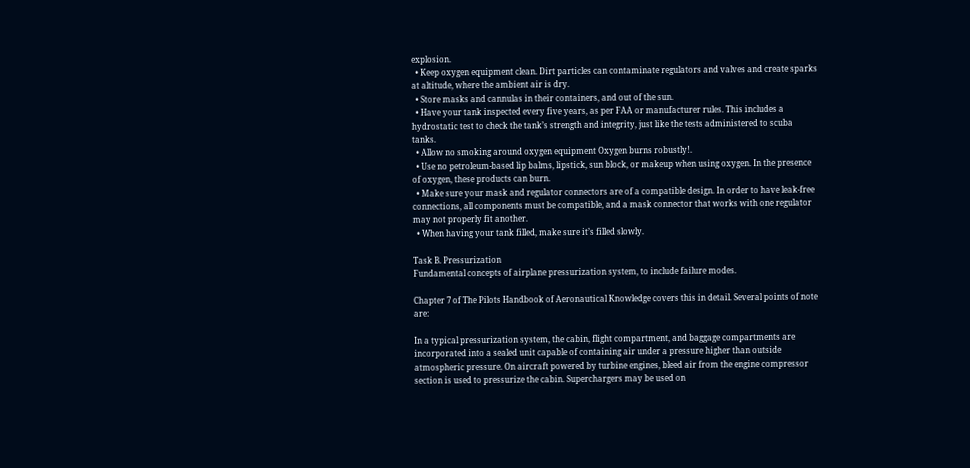explosion.
  • Keep oxygen equipment clean. Dirt particles can contaminate regulators and valves and create sparks at altitude, where the ambient air is dry.
  • Store masks and cannulas in their containers, and out of the sun.
  • Have your tank inspected every five years, as per FAA or manufacturer rules. This includes a hydrostatic test to check the tank’s strength and integrity, just like the tests administered to scuba tanks.
  • Allow no smoking around oxygen equipment Oxygen burns robustly!.
  • Use no petroleum-based lip balms, lipstick, sun block, or makeup when using oxygen. In the presence of oxygen, these products can burn.
  • Make sure your mask and regulator connectors are of a compatible design. In order to have leak-free connections, all components must be compatible, and a mask connector that works with one regulator may not properly fit another.
  • When having your tank filled, make sure it’s filled slowly.

Task B. Pressurization
Fundamental concepts of airplane pressurization system, to include failure modes.

Chapter 7 of The Pilots Handbook of Aeronautical Knowledge covers this in detail. Several points of note are:

In a typical pressurization system, the cabin, flight compartment, and baggage compartments are incorporated into a sealed unit capable of containing air under a pressure higher than outside atmospheric pressure. On aircraft powered by turbine engines, bleed air from the engine compressor section is used to pressurize the cabin. Superchargers may be used on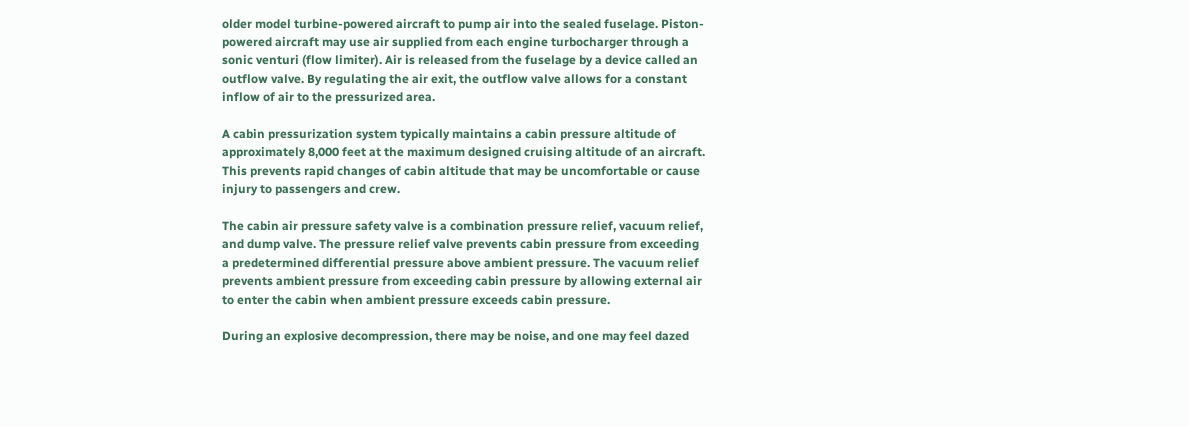older model turbine-powered aircraft to pump air into the sealed fuselage. Piston-powered aircraft may use air supplied from each engine turbocharger through a sonic venturi (flow limiter). Air is released from the fuselage by a device called an outflow valve. By regulating the air exit, the outflow valve allows for a constant inflow of air to the pressurized area.

A cabin pressurization system typically maintains a cabin pressure altitude of approximately 8,000 feet at the maximum designed cruising altitude of an aircraft. This prevents rapid changes of cabin altitude that may be uncomfortable or cause injury to passengers and crew.

The cabin air pressure safety valve is a combination pressure relief, vacuum relief, and dump valve. The pressure relief valve prevents cabin pressure from exceeding a predetermined differential pressure above ambient pressure. The vacuum relief prevents ambient pressure from exceeding cabin pressure by allowing external air to enter the cabin when ambient pressure exceeds cabin pressure.

During an explosive decompression, there may be noise, and one may feel dazed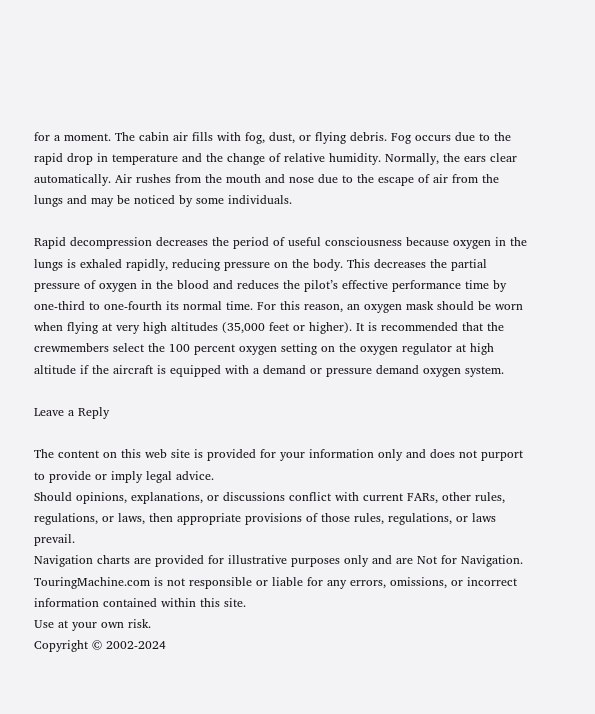for a moment. The cabin air fills with fog, dust, or flying debris. Fog occurs due to the rapid drop in temperature and the change of relative humidity. Normally, the ears clear automatically. Air rushes from the mouth and nose due to the escape of air from the lungs and may be noticed by some individuals.

Rapid decompression decreases the period of useful consciousness because oxygen in the lungs is exhaled rapidly, reducing pressure on the body. This decreases the partial pressure of oxygen in the blood and reduces the pilot’s effective performance time by one-third to one-fourth its normal time. For this reason, an oxygen mask should be worn when flying at very high altitudes (35,000 feet or higher). It is recommended that the crewmembers select the 100 percent oxygen setting on the oxygen regulator at high altitude if the aircraft is equipped with a demand or pressure demand oxygen system.

Leave a Reply

The content on this web site is provided for your information only and does not purport to provide or imply legal advice.
Should opinions, explanations, or discussions conflict with current FARs, other rules, regulations, or laws, then appropriate provisions of those rules, regulations, or laws prevail.
Navigation charts are provided for illustrative purposes only and are Not for Navigation.
TouringMachine.com is not responsible or liable for any errors, omissions, or incorrect information contained within this site.
Use at your own risk.
Copyright © 2002-2024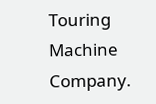Touring Machine Company.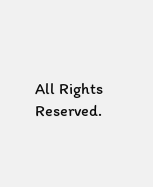All Rights Reserved.